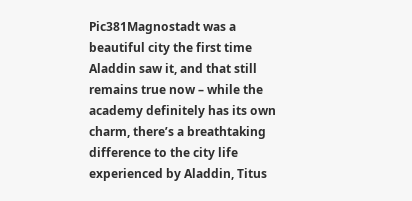Pic381Magnostadt was a beautiful city the first time Aladdin saw it, and that still remains true now – while the academy definitely has its own charm, there’s a breathtaking difference to the city life experienced by Aladdin, Titus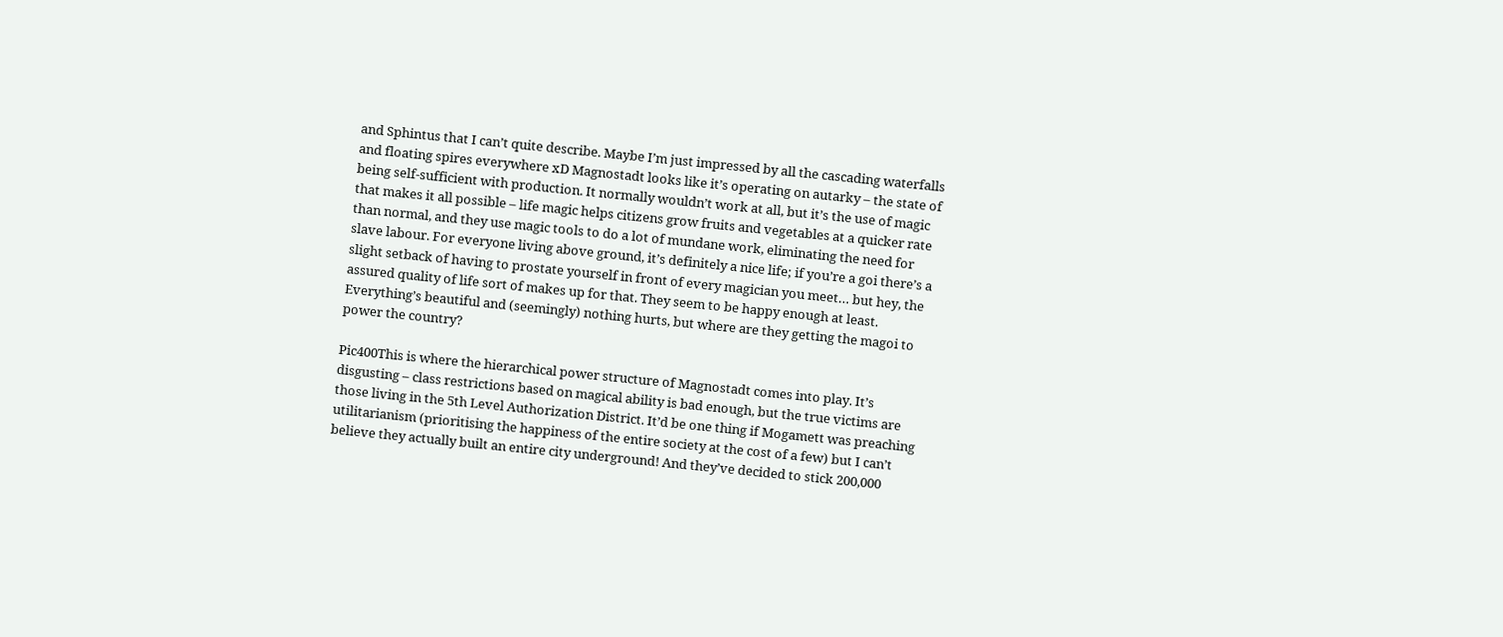and Sphintus that I can’t quite describe. Maybe I’m just impressed by all the cascading waterfalls and floating spires everywhere xD Magnostadt looks like it’s operating on autarky – the state of being self-sufficient with production. It normally wouldn’t work at all, but it’s the use of magic that makes it all possible – life magic helps citizens grow fruits and vegetables at a quicker rate than normal, and they use magic tools to do a lot of mundane work, eliminating the need for slave labour. For everyone living above ground, it’s definitely a nice life; if you’re a goi there’s a slight setback of having to prostate yourself in front of every magician you meet… but hey, the assured quality of life sort of makes up for that. They seem to be happy enough at least. Everything’s beautiful and (seemingly) nothing hurts, but where are they getting the magoi to power the country?

Pic400This is where the hierarchical power structure of Magnostadt comes into play. It’s disgusting – class restrictions based on magical ability is bad enough, but the true victims are those living in the 5th Level Authorization District. It’d be one thing if Mogamett was preaching utilitarianism (prioritising the happiness of the entire society at the cost of a few) but I can’t believe they actually built an entire city underground! And they’ve decided to stick 200,000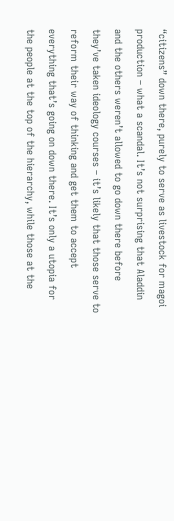“citizens” down there, purely to serve as livestock for magoi production – what a scandal. It’s not surprising that Aladdin and the others weren’t allowed to go down there before they’ve taken ideology courses – it’s likely that those serve to reform their way of thinking and get them to accept everything that’s going on down there. It’s only a utopia for the people at the top of the hierarchy, while those at the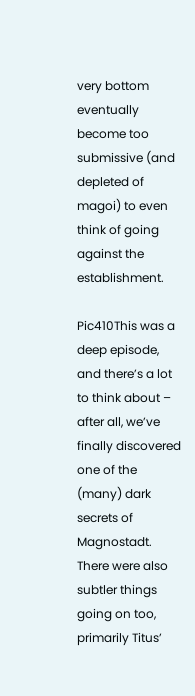very bottom eventually become too submissive (and depleted of magoi) to even think of going against the establishment.

Pic410This was a deep episode, and there’s a lot to think about – after all, we’ve finally discovered one of the (many) dark secrets of Magnostadt. There were also subtler things going on too, primarily Titus’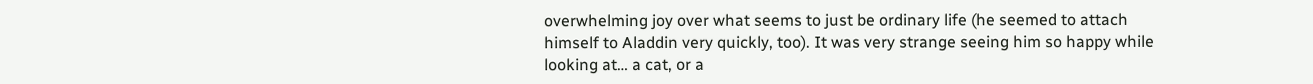overwhelming joy over what seems to just be ordinary life (he seemed to attach himself to Aladdin very quickly, too). It was very strange seeing him so happy while looking at… a cat, or a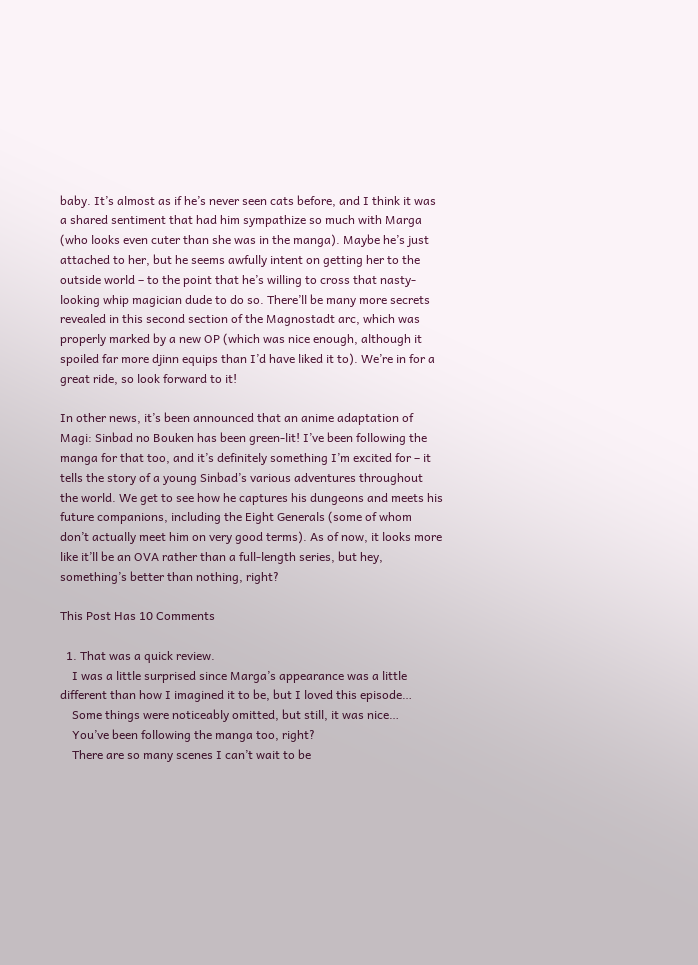baby. It’s almost as if he’s never seen cats before, and I think it was a shared sentiment that had him sympathize so much with Marga (who looks even cuter than she was in the manga). Maybe he’s just attached to her, but he seems awfully intent on getting her to the outside world – to the point that he’s willing to cross that nasty-looking whip magician dude to do so. There’ll be many more secrets revealed in this second section of the Magnostadt arc, which was properly marked by a new OP (which was nice enough, although it spoiled far more djinn equips than I’d have liked it to). We’re in for a great ride, so look forward to it!

In other news, it’s been announced that an anime adaptation of Magi: Sinbad no Bouken has been green-lit! I’ve been following the manga for that too, and it’s definitely something I’m excited for – it tells the story of a young Sinbad’s various adventures throughout the world. We get to see how he captures his dungeons and meets his future companions, including the Eight Generals (some of whom don’t actually meet him on very good terms). As of now, it looks more like it’ll be an OVA rather than a full-length series, but hey, something’s better than nothing, right?

This Post Has 10 Comments

  1. That was a quick review.
    I was a little surprised since Marga’s appearance was a little different than how I imagined it to be, but I loved this episode…
    Some things were noticeably omitted, but still, it was nice…
    You’ve been following the manga too, right?
    There are so many scenes I can’t wait to be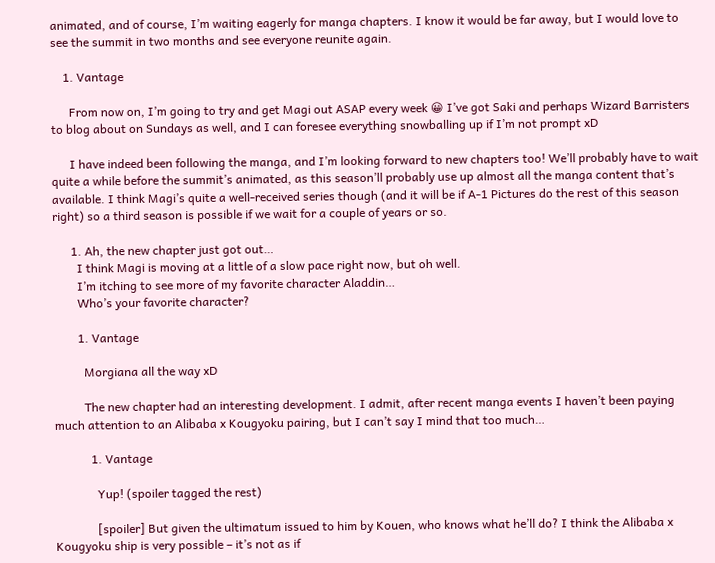animated, and of course, I’m waiting eagerly for manga chapters. I know it would be far away, but I would love to see the summit in two months and see everyone reunite again.

    1. Vantage

      From now on, I’m going to try and get Magi out ASAP every week 😀 I’ve got Saki and perhaps Wizard Barristers to blog about on Sundays as well, and I can foresee everything snowballing up if I’m not prompt xD

      I have indeed been following the manga, and I’m looking forward to new chapters too! We’ll probably have to wait quite a while before the summit’s animated, as this season’ll probably use up almost all the manga content that’s available. I think Magi’s quite a well-received series though (and it will be if A-1 Pictures do the rest of this season right) so a third season is possible if we wait for a couple of years or so.

      1. Ah, the new chapter just got out…
        I think Magi is moving at a little of a slow pace right now, but oh well.
        I’m itching to see more of my favorite character Aladdin…
        Who’s your favorite character?

        1. Vantage

          Morgiana all the way xD

          The new chapter had an interesting development. I admit, after recent manga events I haven’t been paying much attention to an Alibaba x Kougyoku pairing, but I can’t say I mind that too much…

            1. Vantage

              Yup! (spoiler tagged the rest)

              [spoiler] But given the ultimatum issued to him by Kouen, who knows what he’ll do? I think the Alibaba x Kougyoku ship is very possible – it’s not as if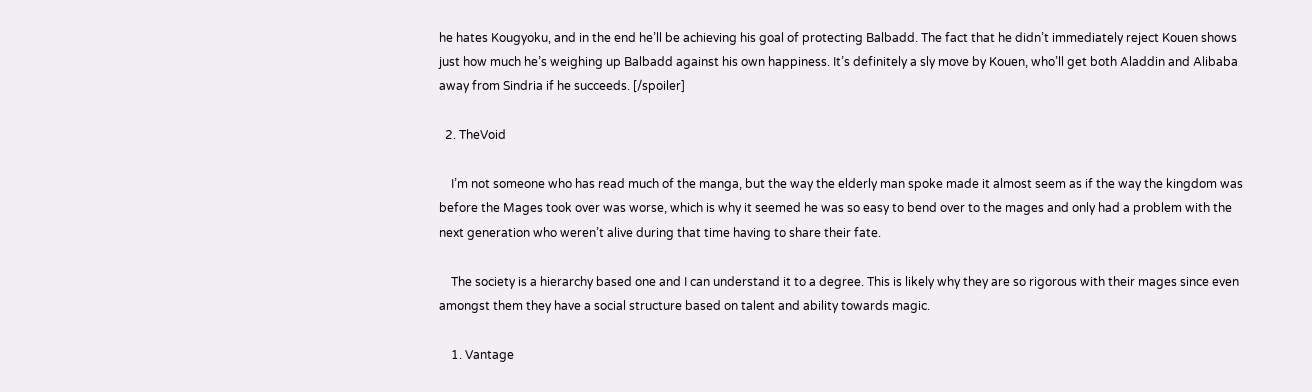he hates Kougyoku, and in the end he’ll be achieving his goal of protecting Balbadd. The fact that he didn’t immediately reject Kouen shows just how much he’s weighing up Balbadd against his own happiness. It’s definitely a sly move by Kouen, who’ll get both Aladdin and Alibaba away from Sindria if he succeeds. [/spoiler]

  2. TheVoid

    I’m not someone who has read much of the manga, but the way the elderly man spoke made it almost seem as if the way the kingdom was before the Mages took over was worse, which is why it seemed he was so easy to bend over to the mages and only had a problem with the next generation who weren’t alive during that time having to share their fate.

    The society is a hierarchy based one and I can understand it to a degree. This is likely why they are so rigorous with their mages since even amongst them they have a social structure based on talent and ability towards magic.

    1. Vantage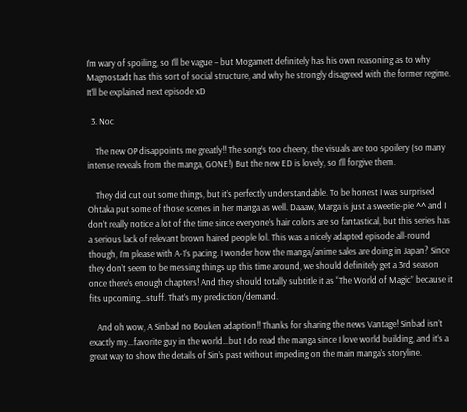I’m wary of spoiling, so I’ll be vague – but Mogamett definitely has his own reasoning as to why Magnostadt has this sort of social structure, and why he strongly disagreed with the former regime. It’ll be explained next episode xD

  3. Noc

    The new OP disappoints me greatly!! The song’s too cheery, the visuals are too spoilery (so many intense reveals from the manga, GONE!) But the new ED is lovely, so I’ll forgive them.

    They did cut out some things, but it’s perfectly understandable. To be honest I was surprised Ohtaka put some of those scenes in her manga as well. Daaaw, Marga is just a sweetie-pie ^^ and I don’t really notice a lot of the time since everyone’s hair colors are so fantastical, but this series has a serious lack of relevant brown haired people lol. This was a nicely adapted episode all-round though, I’m please with A-1’s pacing. I wonder how the manga/anime sales are doing in Japan? Since they don’t seem to be messing things up this time around, we should definitely get a 3rd season once there’s enough chapters! And they should totally subtitle it as “The World of Magic” because it fits upcoming…stuff. That’s my prediction/demand.

    And oh wow, A Sinbad no Bouken adaption!! Thanks for sharing the news Vantage! Sinbad isn’t exactly my…favorite guy in the world…but I do read the manga since I love world building, and it’s a great way to show the details of Sin’s past without impeding on the main manga’s storyline.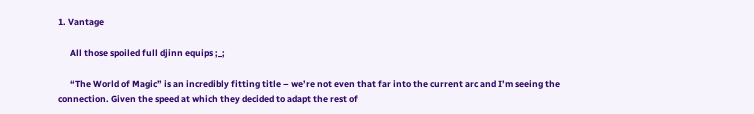1. Vantage

      All those spoiled full djinn equips ;_;

      “The World of Magic” is an incredibly fitting title – we’re not even that far into the current arc and I’m seeing the connection. Given the speed at which they decided to adapt the rest of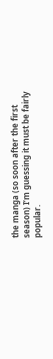the manga (so soon after the first season) I’m guessing it must be fairly popular.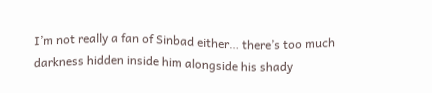I’m not really a fan of Sinbad either… there’s too much darkness hidden inside him alongside his shady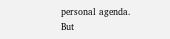personal agenda. But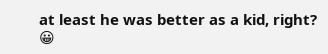at least he was better as a kid, right? 😀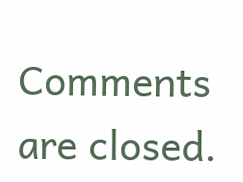Comments are closed.